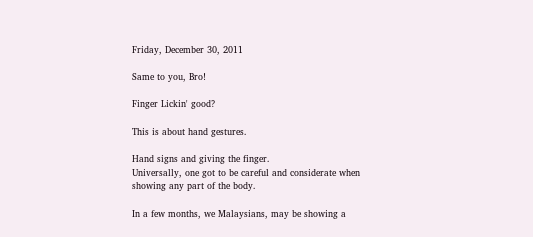Friday, December 30, 2011

Same to you, Bro!

Finger Lickin' good?

This is about hand gestures.

Hand signs and giving the finger.
Universally, one got to be careful and considerate when showing any part of the body.

In a few months, we Malaysians, may be showing a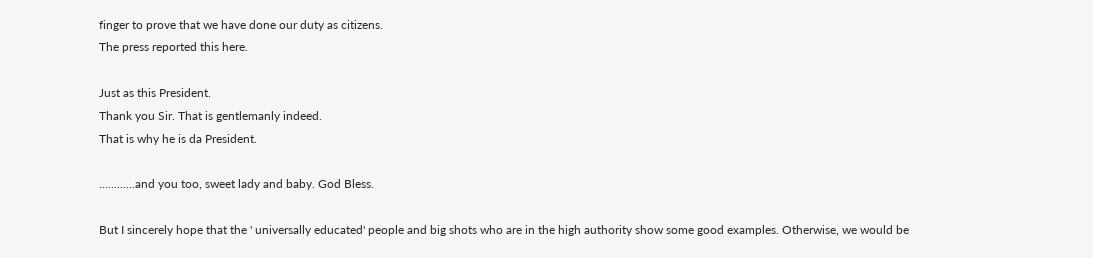finger to prove that we have done our duty as citizens.
The press reported this here.

Just as this President.
Thank you Sir. That is gentlemanly indeed.
That is why he is da President.

............and you too, sweet lady and baby. God Bless.

But I sincerely hope that the ' universally educated' people and big shots who are in the high authority show some good examples. Otherwise, we would be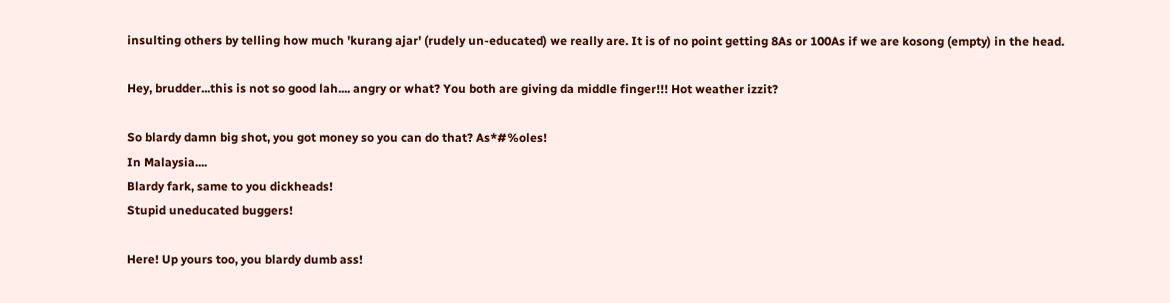insulting others by telling how much 'kurang ajar' (rudely un-educated) we really are. It is of no point getting 8As or 100As if we are kosong (empty) in the head.

Hey, brudder...this is not so good lah.... angry or what? You both are giving da middle finger!!! Hot weather izzit?

So blardy damn big shot, you got money so you can do that? As*#%oles!
In Malaysia....
Blardy fark, same to you dickheads!
Stupid uneducated buggers!

Here! Up yours too, you blardy dumb ass!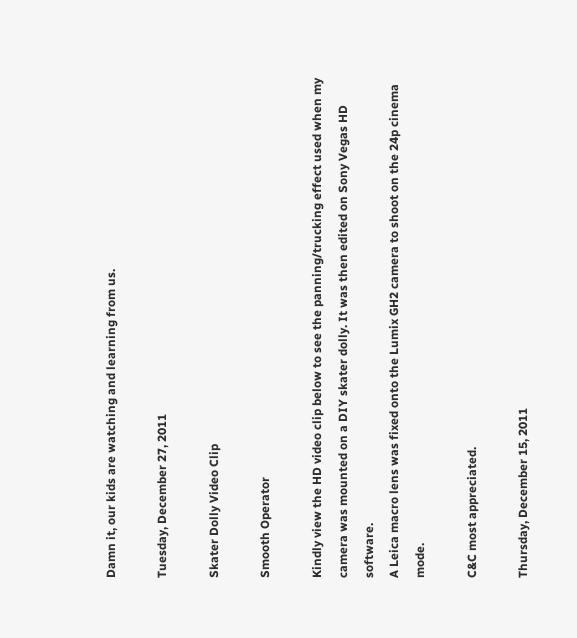Damn it, our kids are watching and learning from us.

Tuesday, December 27, 2011

Skater Dolly Video Clip

Smooth Operator

Kindly view the HD video clip below to see the panning/trucking effect used when my camera was mounted on a DIY skater dolly. It was then edited on Sony Vegas HD software.
A Leica macro lens was fixed onto the Lumix GH2 camera to shoot on the 24p cinema mode.

C&C most appreciated.

Thursday, December 15, 2011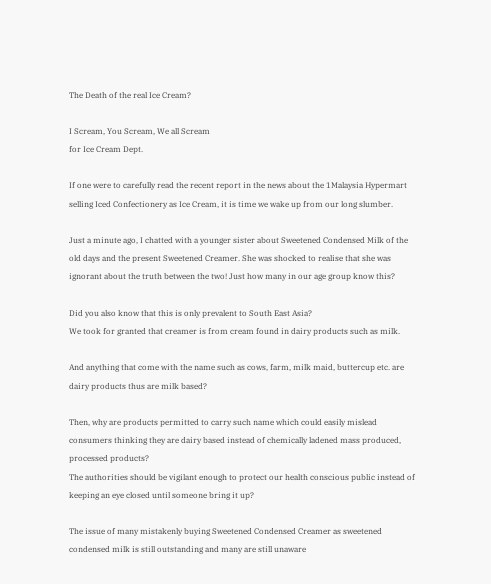The Death of the real Ice Cream?

I Scream, You Scream, We all Scream
for Ice Cream Dept.

If one were to carefully read the recent report in the news about the 1Malaysia Hypermart selling Iced Confectionery as Ice Cream, it is time we wake up from our long slumber.

Just a minute ago, I chatted with a younger sister about Sweetened Condensed Milk of the old days and the present Sweetened Creamer. She was shocked to realise that she was ignorant about the truth between the two! Just how many in our age group know this?

Did you also know that this is only prevalent to South East Asia?
We took for granted that creamer is from cream found in dairy products such as milk.

And anything that come with the name such as cows, farm, milk maid, buttercup etc. are dairy products thus are milk based?

Then, why are products permitted to carry such name which could easily mislead consumers thinking they are dairy based instead of chemically ladened mass produced, processed products?
The authorities should be vigilant enough to protect our health conscious public instead of keeping an eye closed until someone bring it up?

The issue of many mistakenly buying Sweetened Condensed Creamer as sweetened condensed milk is still outstanding and many are still unaware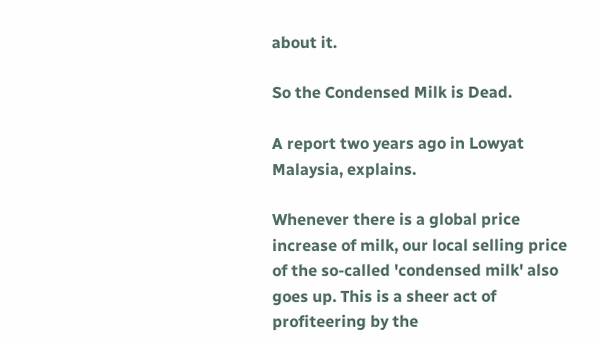about it.

So the Condensed Milk is Dead.

A report two years ago in Lowyat Malaysia, explains.

Whenever there is a global price increase of milk, our local selling price of the so-called 'condensed milk' also goes up. This is a sheer act of profiteering by the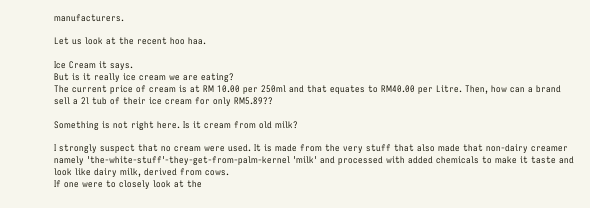manufacturers.

Let us look at the recent hoo haa.

Ice Cream it says.
But is it really ice cream we are eating?
The current price of cream is at RM 10.00 per 250ml and that equates to RM40.00 per Litre. Then, how can a brand sell a 2l tub of their ice cream for only RM5.89??

Something is not right here. Is it cream from old milk?

I strongly suspect that no cream were used. It is made from the very stuff that also made that non-dairy creamer namely 'the-white-stuff'-they-get-from-palm-kernel 'milk' and processed with added chemicals to make it taste and look like dairy milk, derived from cows.
If one were to closely look at the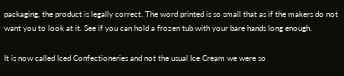packaging, the product is legally correct. The word printed is so small that as if the makers do not want you to look at it. See if you can hold a frozen tub with your bare hands long enough.

It is now called Iced Confectioneries and not the usual Ice Cream we were so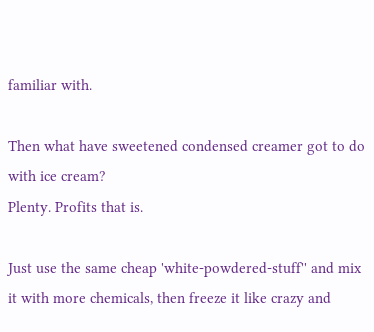familiar with.

Then what have sweetened condensed creamer got to do with ice cream?
Plenty. Profits that is.

Just use the same cheap 'white-powdered-stuff'' and mix it with more chemicals, then freeze it like crazy and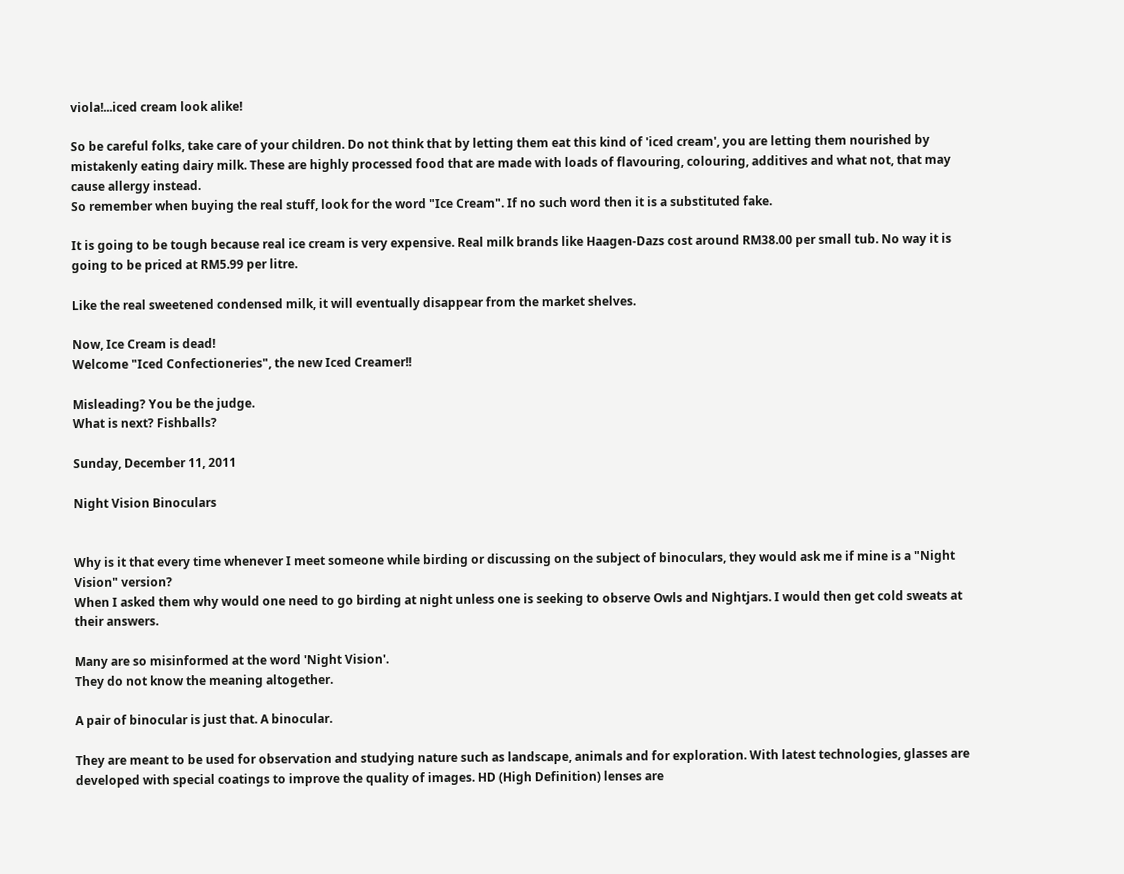viola!...iced cream look alike!

So be careful folks, take care of your children. Do not think that by letting them eat this kind of 'iced cream', you are letting them nourished by mistakenly eating dairy milk. These are highly processed food that are made with loads of flavouring, colouring, additives and what not, that may cause allergy instead.
So remember when buying the real stuff, look for the word "Ice Cream". If no such word then it is a substituted fake.

It is going to be tough because real ice cream is very expensive. Real milk brands like Haagen-Dazs cost around RM38.00 per small tub. No way it is going to be priced at RM5.99 per litre.

Like the real sweetened condensed milk, it will eventually disappear from the market shelves.

Now, Ice Cream is dead!
Welcome "Iced Confectioneries", the new Iced Creamer!!

Misleading? You be the judge.
What is next? Fishballs?

Sunday, December 11, 2011

Night Vision Binoculars


Why is it that every time whenever I meet someone while birding or discussing on the subject of binoculars, they would ask me if mine is a "Night Vision" version?
When I asked them why would one need to go birding at night unless one is seeking to observe Owls and Nightjars. I would then get cold sweats at their answers.

Many are so misinformed at the word 'Night Vision'.
They do not know the meaning altogether.

A pair of binocular is just that. A binocular.

They are meant to be used for observation and studying nature such as landscape, animals and for exploration. With latest technologies, glasses are developed with special coatings to improve the quality of images. HD (High Definition) lenses are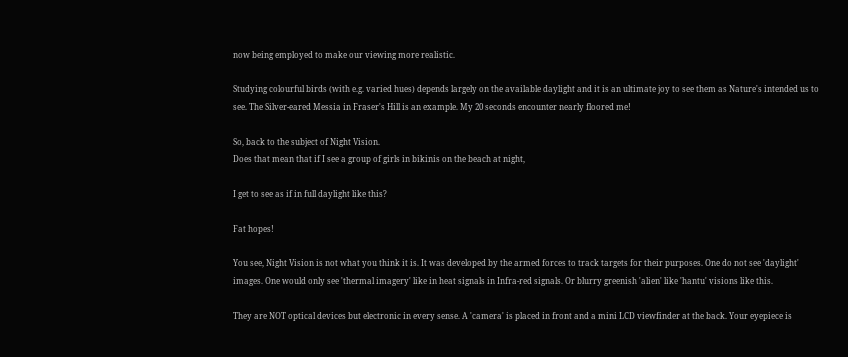now being employed to make our viewing more realistic.

Studying colourful birds (with e.g. varied hues) depends largely on the available daylight and it is an ultimate joy to see them as Nature's intended us to see. The Silver-eared Messia in Fraser's Hill is an example. My 20 seconds encounter nearly floored me!

So, back to the subject of Night Vision.
Does that mean that if I see a group of girls in bikinis on the beach at night,

I get to see as if in full daylight like this?

Fat hopes!

You see, Night Vision is not what you think it is. It was developed by the armed forces to track targets for their purposes. One do not see 'daylight' images. One would only see 'thermal imagery' like in heat signals in Infra-red signals. Or blurry greenish 'alien' like 'hantu' visions like this.

They are NOT optical devices but electronic in every sense. A 'camera' is placed in front and a mini LCD viewfinder at the back. Your eyepiece is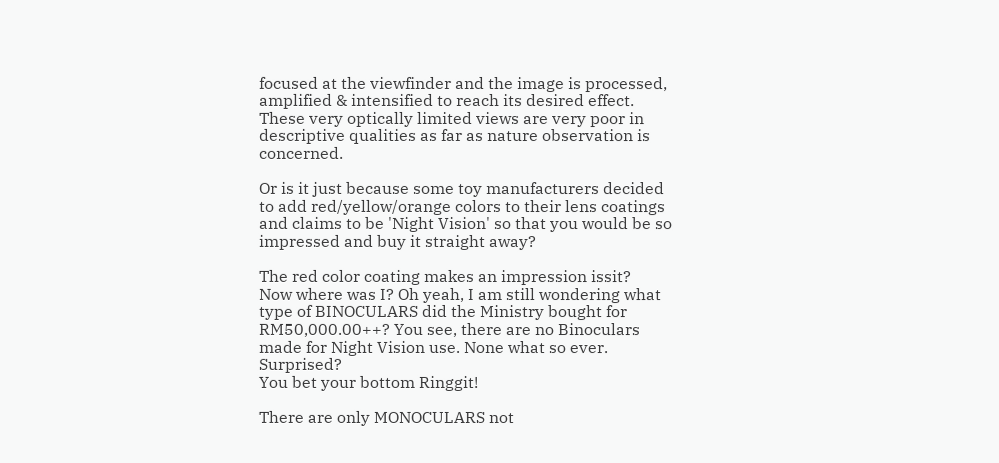focused at the viewfinder and the image is processed, amplified & intensified to reach its desired effect. These very optically limited views are very poor in descriptive qualities as far as nature observation is concerned.

Or is it just because some toy manufacturers decided to add red/yellow/orange colors to their lens coatings and claims to be 'Night Vision' so that you would be so impressed and buy it straight away?

The red color coating makes an impression issit?
Now where was I? Oh yeah, I am still wondering what type of BINOCULARS did the Ministry bought for RM50,000.00++? You see, there are no Binoculars made for Night Vision use. None what so ever. Surprised?
You bet your bottom Ringgit!

There are only MONOCULARS not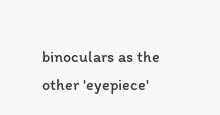binoculars as the other 'eyepiece'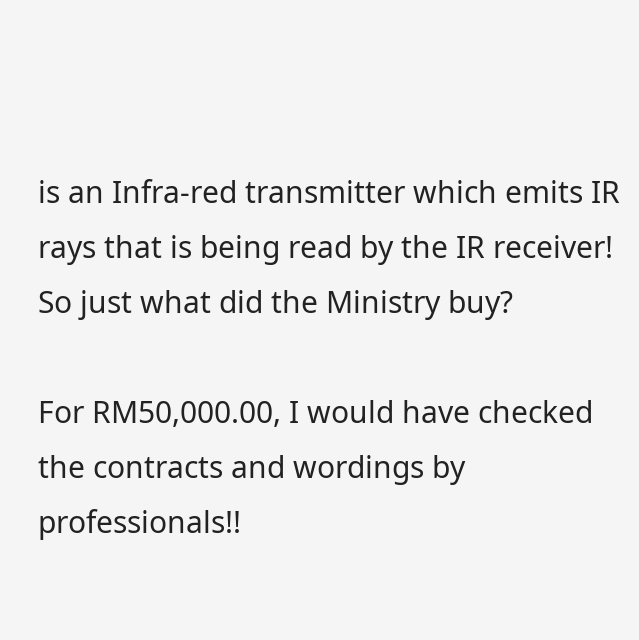is an Infra-red transmitter which emits IR rays that is being read by the IR receiver!
So just what did the Ministry buy?

For RM50,000.00, I would have checked the contracts and wordings by professionals!!